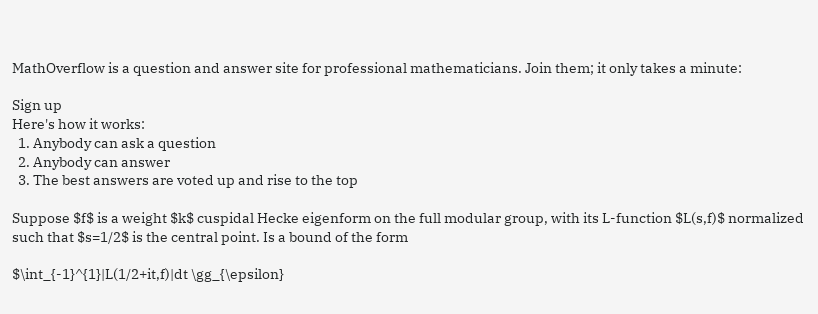MathOverflow is a question and answer site for professional mathematicians. Join them; it only takes a minute:

Sign up
Here's how it works:
  1. Anybody can ask a question
  2. Anybody can answer
  3. The best answers are voted up and rise to the top

Suppose $f$ is a weight $k$ cuspidal Hecke eigenform on the full modular group, with its L-function $L(s,f)$ normalized such that $s=1/2$ is the central point. Is a bound of the form

$\int_{-1}^{1}|L(1/2+it,f)|dt \gg_{\epsilon}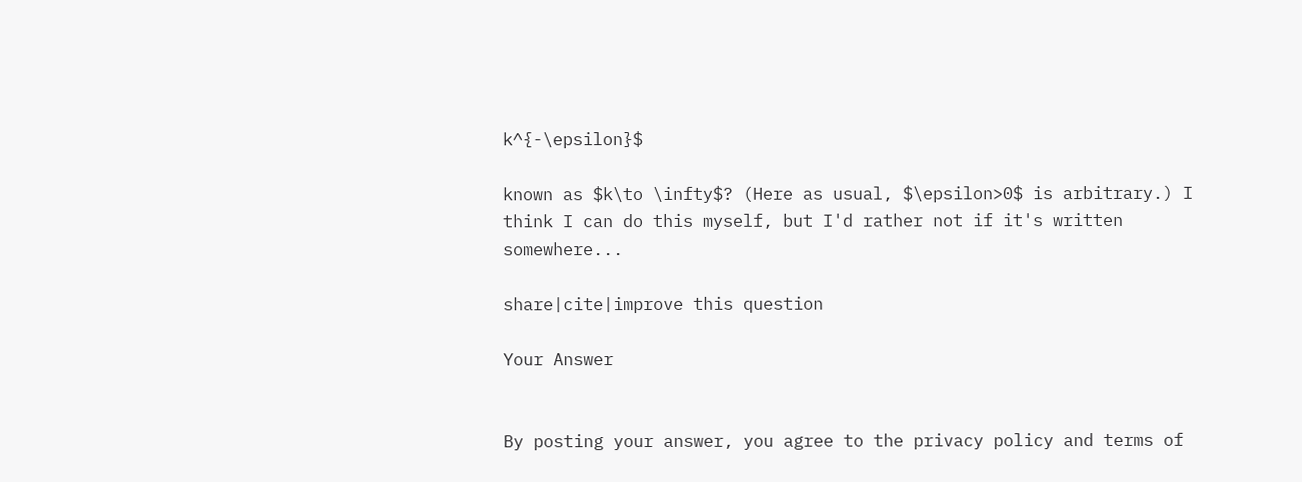k^{-\epsilon}$

known as $k\to \infty$? (Here as usual, $\epsilon>0$ is arbitrary.) I think I can do this myself, but I'd rather not if it's written somewhere...

share|cite|improve this question

Your Answer


By posting your answer, you agree to the privacy policy and terms of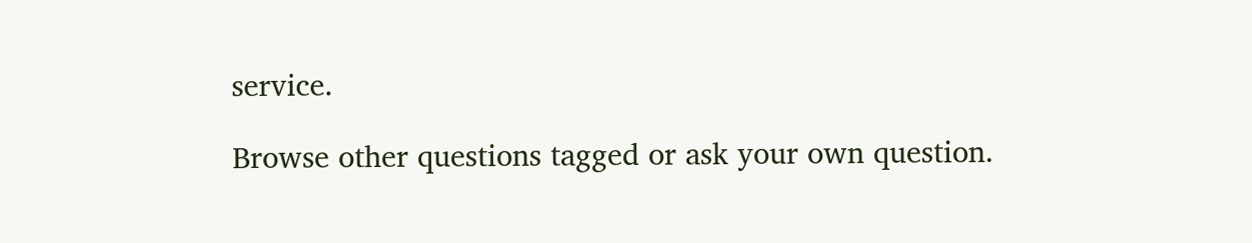service.

Browse other questions tagged or ask your own question.